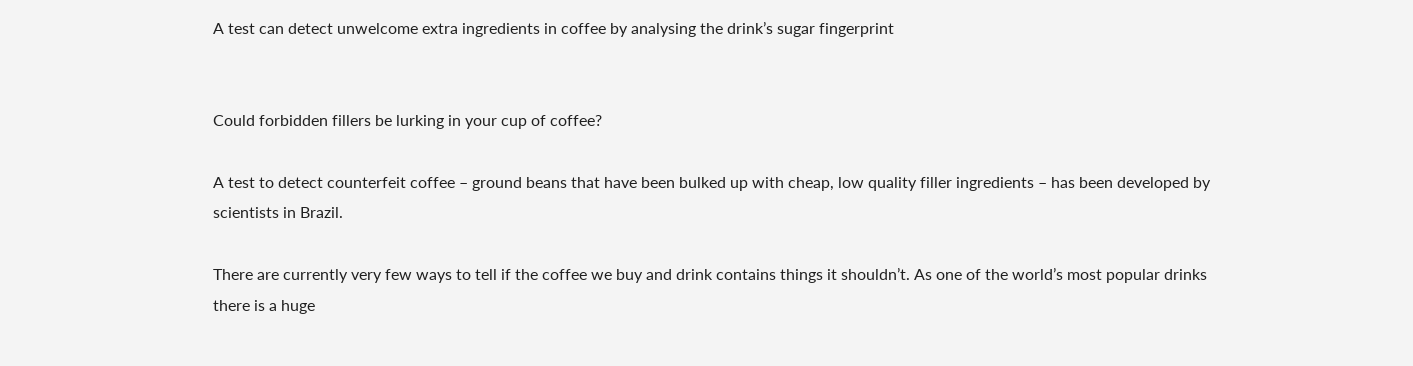A test can detect unwelcome extra ingredients in coffee by analysing the drink’s sugar fingerprint


Could forbidden fillers be lurking in your cup of coffee?

A test to detect counterfeit coffee – ground beans that have been bulked up with cheap, low quality filler ingredients – has been developed by scientists in Brazil.

There are currently very few ways to tell if the coffee we buy and drink contains things it shouldn’t. As one of the world’s most popular drinks there is a huge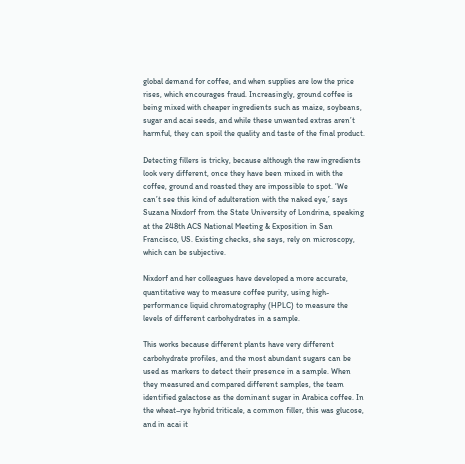global demand for coffee, and when supplies are low the price rises, which encourages fraud. Increasingly, ground coffee is being mixed with cheaper ingredients such as maize, soybeans, sugar and acai seeds, and while these unwanted extras aren’t harmful, they can spoil the quality and taste of the final product.

Detecting fillers is tricky, because although the raw ingredients look very different, once they have been mixed in with the coffee, ground and roasted they are impossible to spot. ‘We can’t see this kind of adulteration with the naked eye,’ says Suzana Nixdorf from the State University of Londrina, speaking at the 248th ACS National Meeting & Exposition in San Francisco, US. Existing checks, she says, rely on microscopy, which can be subjective.

Nixdorf and her colleagues have developed a more accurate, quantitative way to measure coffee purity, using high-performance liquid chromatography (HPLC) to measure the levels of different carbohydrates in a sample.

This works because different plants have very different carbohydrate profiles, and the most abundant sugars can be used as markers to detect their presence in a sample. When they measured and compared different samples, the team identified galactose as the dominant sugar in Arabica coffee. In the wheat–rye hybrid triticale, a common filler, this was glucose, and in acai it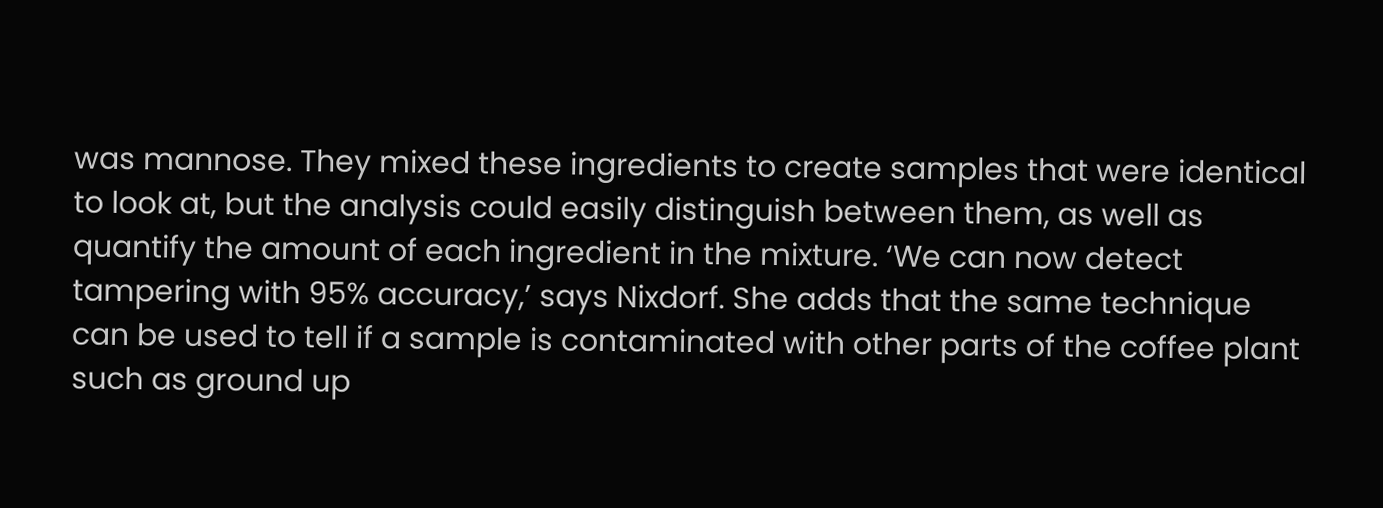was mannose. They mixed these ingredients to create samples that were identical to look at, but the analysis could easily distinguish between them, as well as quantify the amount of each ingredient in the mixture. ‘We can now detect tampering with 95% accuracy,’ says Nixdorf. She adds that the same technique can be used to tell if a sample is contaminated with other parts of the coffee plant such as ground up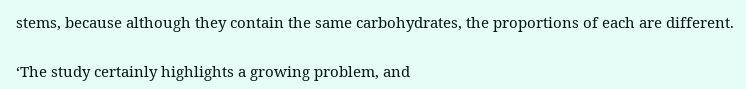stems, because although they contain the same carbohydrates, the proportions of each are different.

‘The study certainly highlights a growing problem, and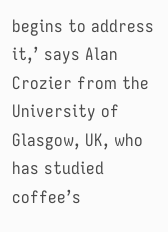begins to address it,’ says Alan Crozier from the University of Glasgow, UK, who has studied coffee’s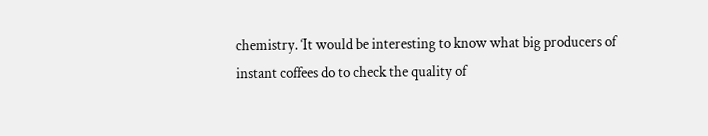chemistry. ‘It would be interesting to know what big producers of instant coffees do to check the quality of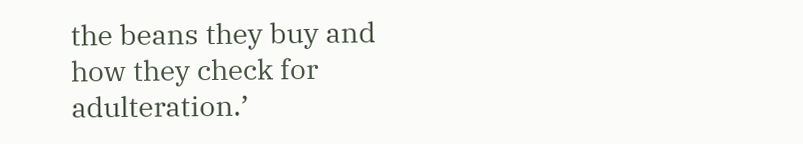the beans they buy and how they check for adulteration.’